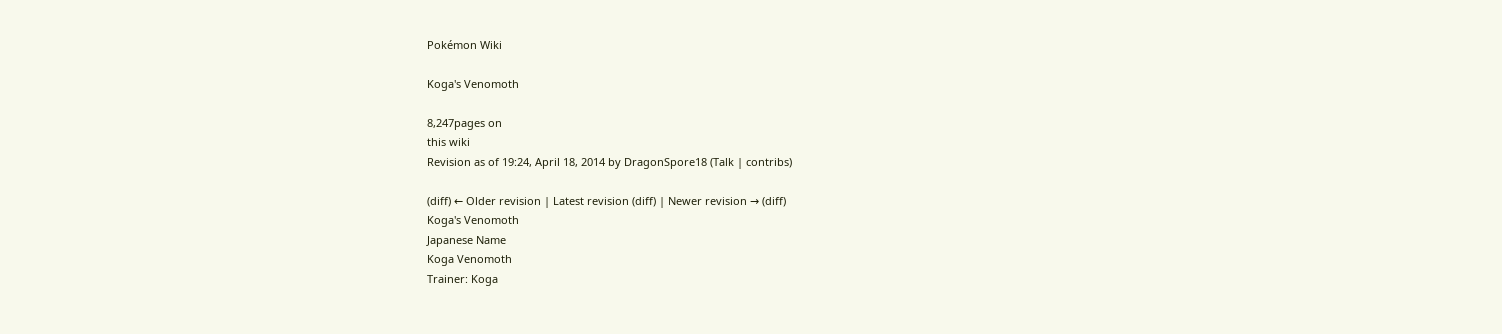Pokémon Wiki

Koga's Venomoth

8,247pages on
this wiki
Revision as of 19:24, April 18, 2014 by DragonSpore18 (Talk | contribs)

(diff) ← Older revision | Latest revision (diff) | Newer revision → (diff)
Koga's Venomoth
Japanese Name
Koga Venomoth
Trainer: Koga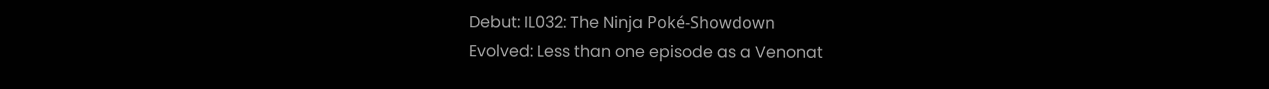Debut: IL032: The Ninja Poké-Showdown
Evolved: Less than one episode as a Venonat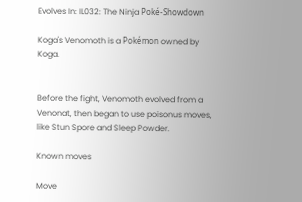Evolves In: IL032: The Ninja Poké-Showdown

Koga's Venomoth is a Pokémon owned by Koga.


Before the fight, Venomoth evolved from a Venonat, then began to use poisonus moves, like Stun Spore and Sleep Powder.

Known moves

Move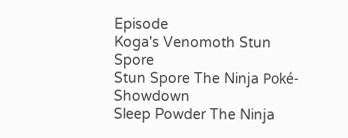Episode
Koga's Venomoth Stun Spore
Stun Spore The Ninja Poké-Showdown
Sleep Powder The Ninja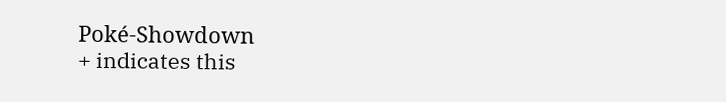Poké-Showdown
+ indicates this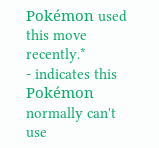Pokémon used this move recently.*
- indicates this Pokémon normally can't use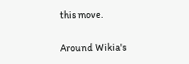this move.


Around Wikia's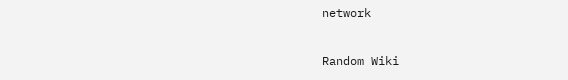network

Random Wiki